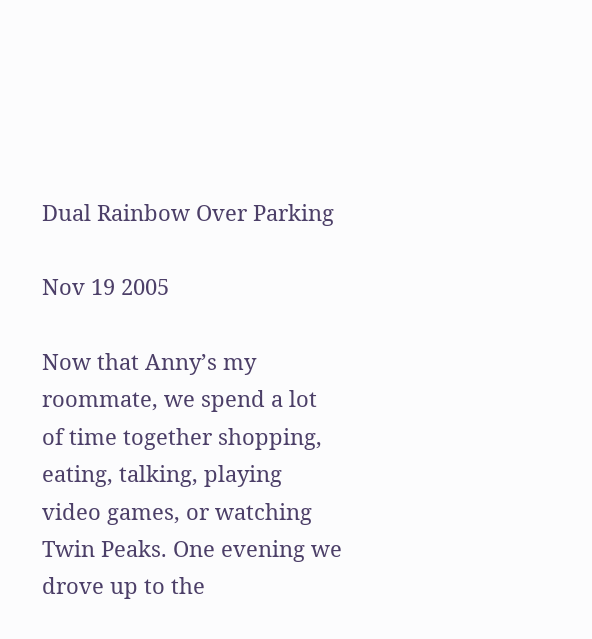Dual Rainbow Over Parking

Nov 19 2005

Now that Anny’s my roommate, we spend a lot of time together shopping, eating, talking, playing video games, or watching Twin Peaks. One evening we drove up to the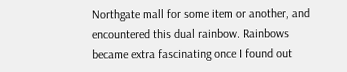Northgate mall for some item or another, and encountered this dual rainbow. Rainbows became extra fascinating once I found out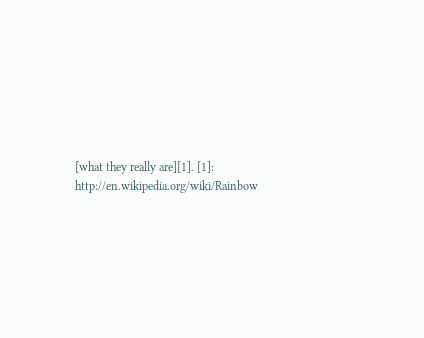[what they really are][1]. [1]: http://en.wikipedia.org/wiki/Rainbow